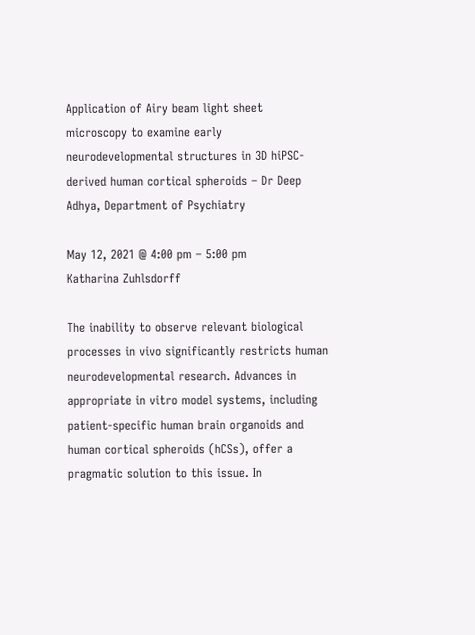Application of Airy beam light sheet microscopy to examine early neurodevelopmental structures in 3D hiPSC-derived human cortical spheroids – Dr Deep Adhya, Department of Psychiatry

May 12, 2021 @ 4:00 pm – 5:00 pm
Katharina Zuhlsdorff

The inability to observe relevant biological processes in vivo significantly restricts human neurodevelopmental research. Advances in appropriate in vitro model systems, including patient-specific human brain organoids and human cortical spheroids (hCSs), offer a pragmatic solution to this issue. In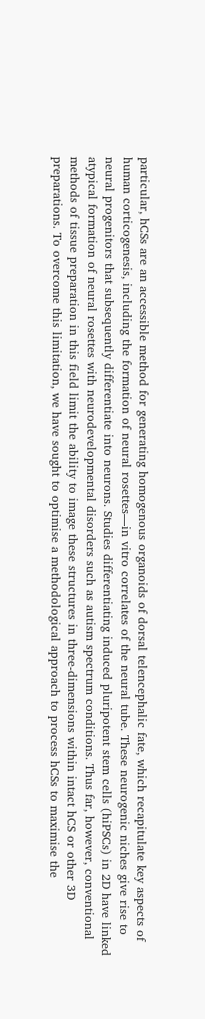particular, hCSs are an accessible method for generating homogenous organoids of dorsal telencephalic fate, which recapitulate key aspects of human corticogenesis, including the formation of neural rosettes—in vitro correlates of the neural tube. These neurogenic niches give rise to neural progenitors that subsequently differentiate into neurons. Studies differentiating induced pluripotent stem cells (hiPSCs) in 2D have linked atypical formation of neural rosettes with neurodevelopmental disorders such as autism spectrum conditions. Thus far, however, conventional methods of tissue preparation in this field limit the ability to image these structures in three-dimensions within intact hCS or other 3D preparations. To overcome this limitation, we have sought to optimise a methodological approach to process hCSs to maximise the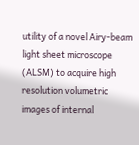utility of a novel Airy-beam light sheet microscope (ALSM) to acquire high resolution volumetric images of internal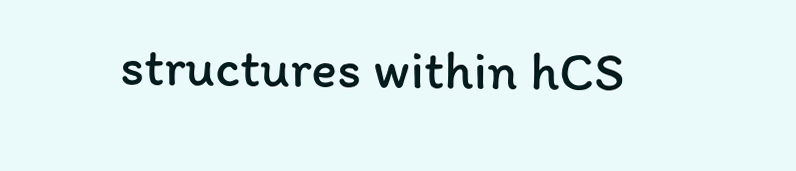structures within hCS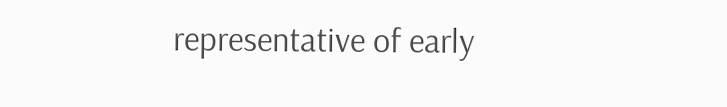representative of early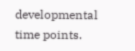developmental time points.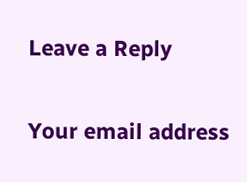Leave a Reply

Your email address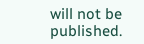will not be published.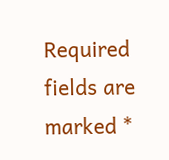Required fields are marked *